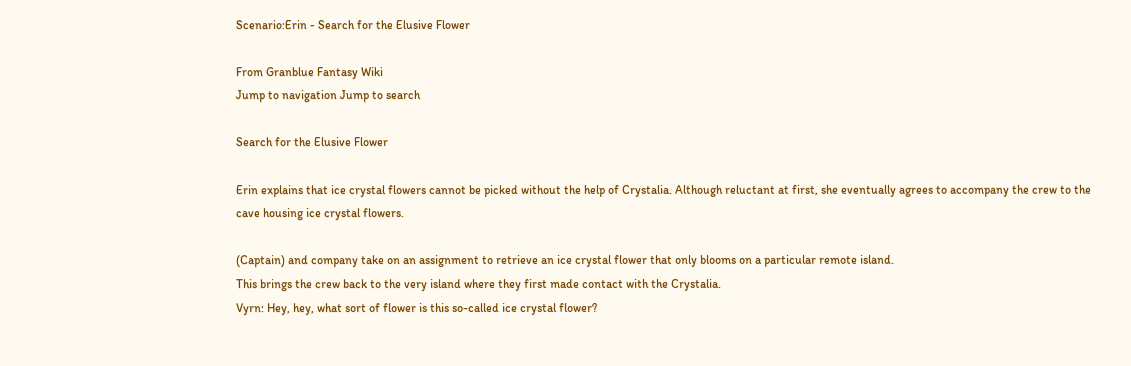Scenario:Erin - Search for the Elusive Flower

From Granblue Fantasy Wiki
Jump to navigation Jump to search

Search for the Elusive Flower

Erin explains that ice crystal flowers cannot be picked without the help of Crystalia. Although reluctant at first, she eventually agrees to accompany the crew to the cave housing ice crystal flowers.

(Captain) and company take on an assignment to retrieve an ice crystal flower that only blooms on a particular remote island.
This brings the crew back to the very island where they first made contact with the Crystalia.
Vyrn: Hey, hey, what sort of flower is this so-called ice crystal flower?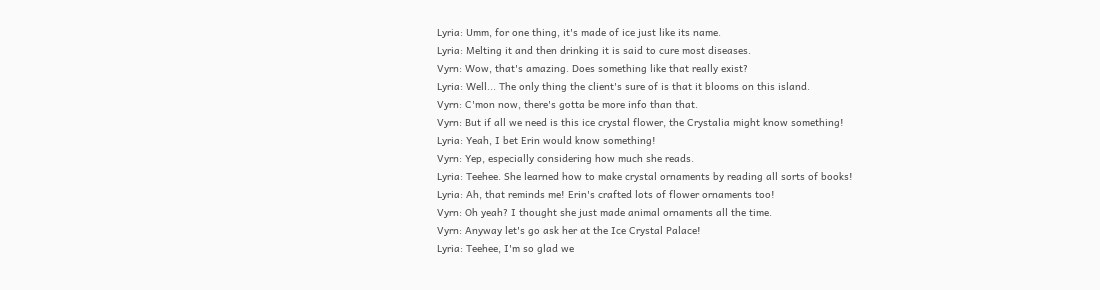Lyria: Umm, for one thing, it's made of ice just like its name.
Lyria: Melting it and then drinking it is said to cure most diseases.
Vyrn: Wow, that's amazing. Does something like that really exist?
Lyria: Well... The only thing the client's sure of is that it blooms on this island.
Vyrn: C'mon now, there's gotta be more info than that.
Vyrn: But if all we need is this ice crystal flower, the Crystalia might know something!
Lyria: Yeah, I bet Erin would know something!
Vyrn: Yep, especially considering how much she reads.
Lyria: Teehee. She learned how to make crystal ornaments by reading all sorts of books!
Lyria: Ah, that reminds me! Erin's crafted lots of flower ornaments too!
Vyrn: Oh yeah? I thought she just made animal ornaments all the time.
Vyrn: Anyway let's go ask her at the Ice Crystal Palace!
Lyria: Teehee, I'm so glad we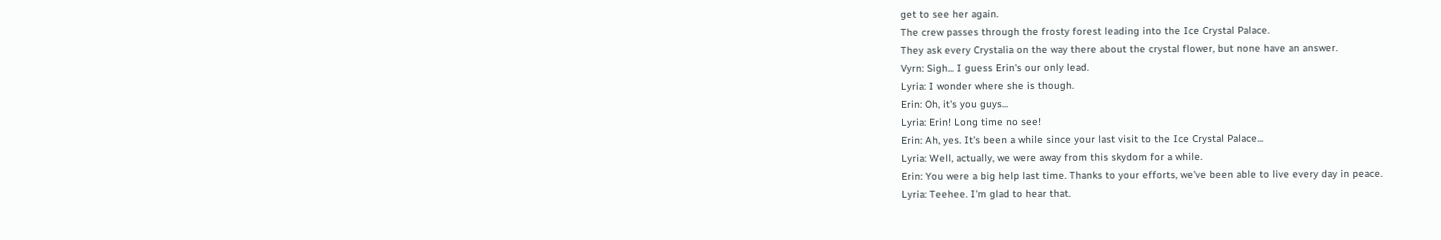get to see her again.
The crew passes through the frosty forest leading into the Ice Crystal Palace.
They ask every Crystalia on the way there about the crystal flower, but none have an answer.
Vyrn: Sigh... I guess Erin's our only lead.
Lyria: I wonder where she is though.
Erin: Oh, it's you guys...
Lyria: Erin! Long time no see!
Erin: Ah, yes. It's been a while since your last visit to the Ice Crystal Palace...
Lyria: Well, actually, we were away from this skydom for a while.
Erin: You were a big help last time. Thanks to your efforts, we've been able to live every day in peace.
Lyria: Teehee. I'm glad to hear that.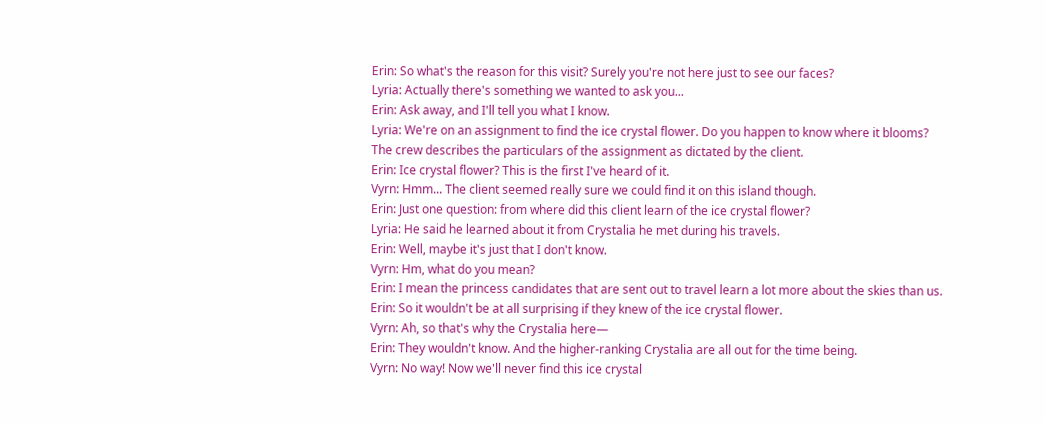Erin: So what's the reason for this visit? Surely you're not here just to see our faces?
Lyria: Actually there's something we wanted to ask you...
Erin: Ask away, and I'll tell you what I know.
Lyria: We're on an assignment to find the ice crystal flower. Do you happen to know where it blooms?
The crew describes the particulars of the assignment as dictated by the client.
Erin: Ice crystal flower? This is the first I've heard of it.
Vyrn: Hmm... The client seemed really sure we could find it on this island though.
Erin: Just one question: from where did this client learn of the ice crystal flower?
Lyria: He said he learned about it from Crystalia he met during his travels.
Erin: Well, maybe it's just that I don't know.
Vyrn: Hm, what do you mean?
Erin: I mean the princess candidates that are sent out to travel learn a lot more about the skies than us.
Erin: So it wouldn't be at all surprising if they knew of the ice crystal flower.
Vyrn: Ah, so that's why the Crystalia here—
Erin: They wouldn't know. And the higher-ranking Crystalia are all out for the time being.
Vyrn: No way! Now we'll never find this ice crystal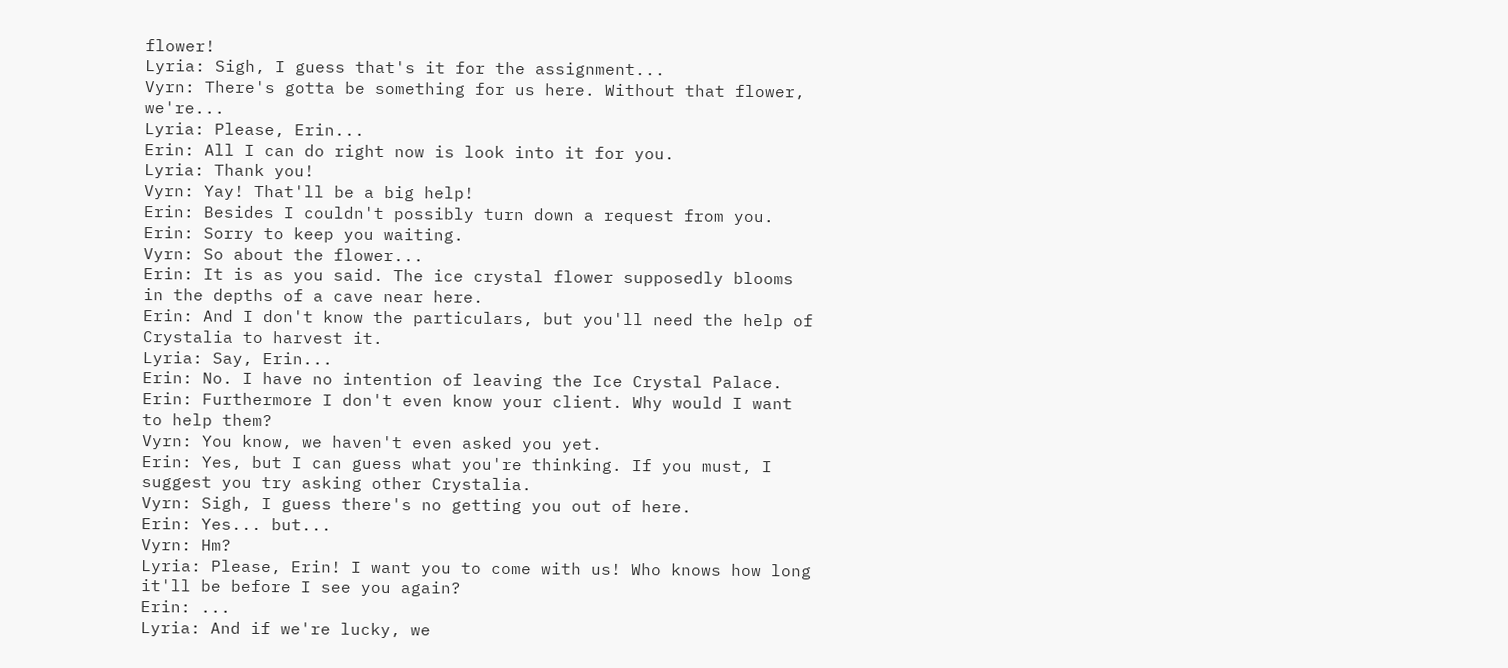flower!
Lyria: Sigh, I guess that's it for the assignment...
Vyrn: There's gotta be something for us here. Without that flower, we're...
Lyria: Please, Erin...
Erin: All I can do right now is look into it for you.
Lyria: Thank you!
Vyrn: Yay! That'll be a big help!
Erin: Besides I couldn't possibly turn down a request from you.
Erin: Sorry to keep you waiting.
Vyrn: So about the flower...
Erin: It is as you said. The ice crystal flower supposedly blooms in the depths of a cave near here.
Erin: And I don't know the particulars, but you'll need the help of Crystalia to harvest it.
Lyria: Say, Erin...
Erin: No. I have no intention of leaving the Ice Crystal Palace.
Erin: Furthermore I don't even know your client. Why would I want to help them?
Vyrn: You know, we haven't even asked you yet.
Erin: Yes, but I can guess what you're thinking. If you must, I suggest you try asking other Crystalia.
Vyrn: Sigh, I guess there's no getting you out of here.
Erin: Yes... but...
Vyrn: Hm?
Lyria: Please, Erin! I want you to come with us! Who knows how long it'll be before I see you again?
Erin: ...
Lyria: And if we're lucky, we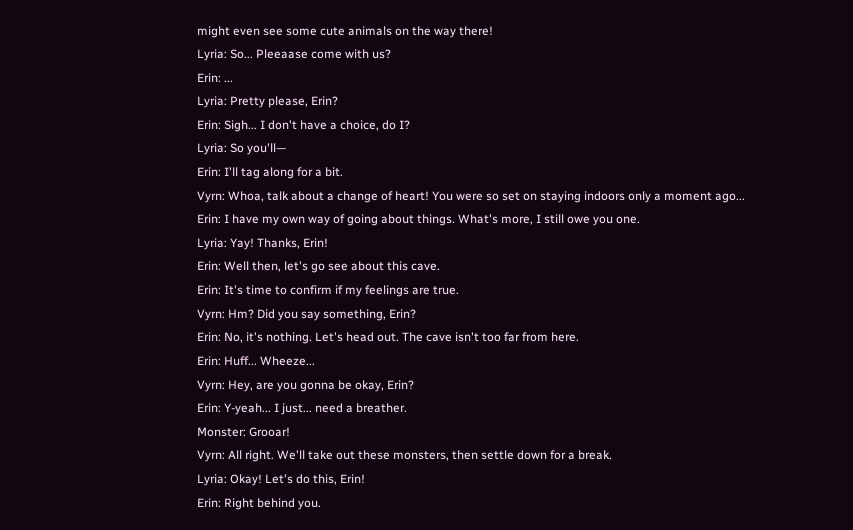might even see some cute animals on the way there!
Lyria: So... Pleeaase come with us?
Erin: ...
Lyria: Pretty please, Erin?
Erin: Sigh... I don't have a choice, do I?
Lyria: So you'll—
Erin: I'll tag along for a bit.
Vyrn: Whoa, talk about a change of heart! You were so set on staying indoors only a moment ago...
Erin: I have my own way of going about things. What's more, I still owe you one.
Lyria: Yay! Thanks, Erin!
Erin: Well then, let's go see about this cave.
Erin: It's time to confirm if my feelings are true.
Vyrn: Hm? Did you say something, Erin?
Erin: No, it's nothing. Let's head out. The cave isn't too far from here.
Erin: Huff... Wheeze...
Vyrn: Hey, are you gonna be okay, Erin?
Erin: Y-yeah... I just... need a breather.
Monster: Grooar!
Vyrn: All right. We'll take out these monsters, then settle down for a break.
Lyria: Okay! Let's do this, Erin!
Erin: Right behind you.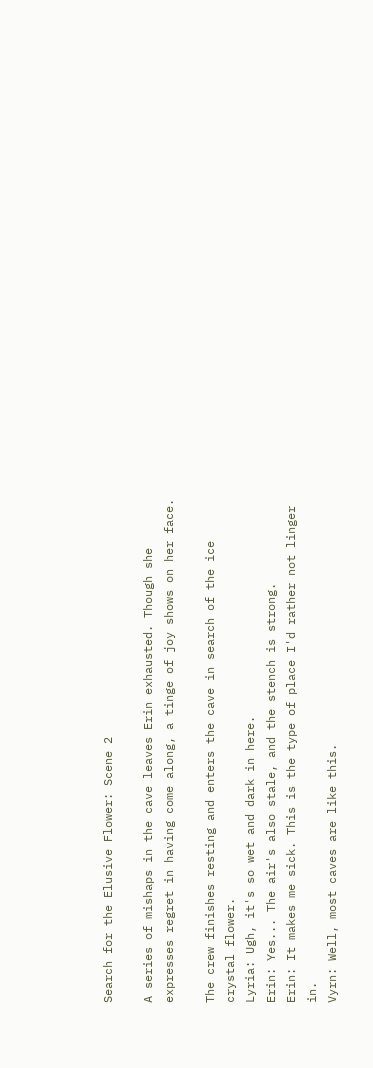Search for the Elusive Flower: Scene 2

A series of mishaps in the cave leaves Erin exhausted. Though she expresses regret in having come along, a tinge of joy shows on her face.

The crew finishes resting and enters the cave in search of the ice crystal flower.
Lyria: Ugh, it's so wet and dark in here.
Erin: Yes... The air's also stale, and the stench is strong.
Erin: It makes me sick. This is the type of place I'd rather not linger in.
Vyrn: Well, most caves are like this.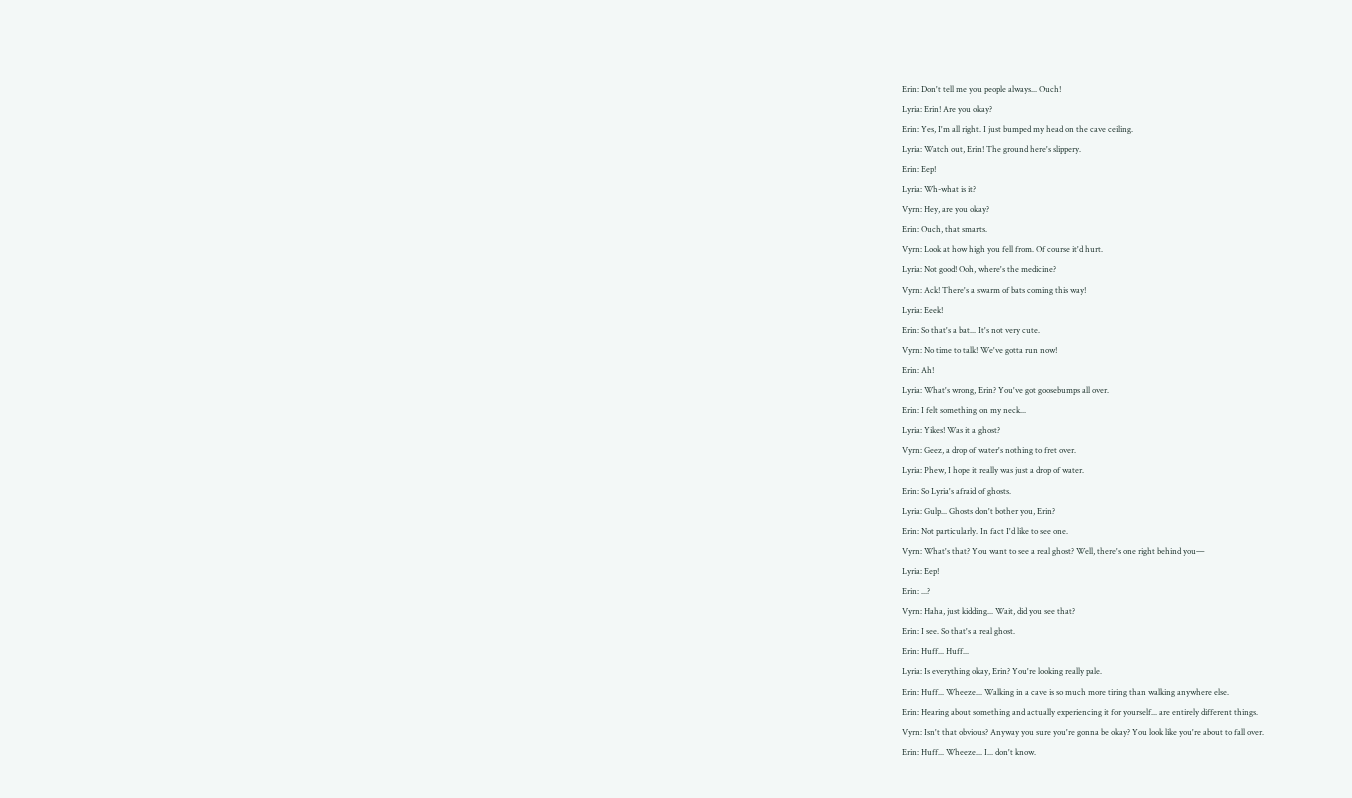Erin: Don't tell me you people always... Ouch!
Lyria: Erin! Are you okay?
Erin: Yes, I'm all right. I just bumped my head on the cave ceiling.
Lyria: Watch out, Erin! The ground here's slippery.
Erin: Eep!
Lyria: Wh-what is it?
Vyrn: Hey, are you okay?
Erin: Ouch, that smarts.
Vyrn: Look at how high you fell from. Of course it'd hurt.
Lyria: Not good! Ooh, where's the medicine?
Vyrn: Ack! There's a swarm of bats coming this way!
Lyria: Eeek!
Erin: So that's a bat... It's not very cute.
Vyrn: No time to talk! We've gotta run now!
Erin: Ah!
Lyria: What's wrong, Erin? You've got goosebumps all over.
Erin: I felt something on my neck...
Lyria: Yikes! Was it a ghost?
Vyrn: Geez, a drop of water's nothing to fret over.
Lyria: Phew, I hope it really was just a drop of water.
Erin: So Lyria's afraid of ghosts.
Lyria: Gulp... Ghosts don't bother you, Erin?
Erin: Not particularly. In fact I'd like to see one.
Vyrn: What's that? You want to see a real ghost? Well, there's one right behind you—
Lyria: Eep!
Erin: ...?
Vyrn: Haha, just kidding... Wait, did you see that?
Erin: I see. So that's a real ghost.
Erin: Huff... Huff...
Lyria: Is everything okay, Erin? You're looking really pale.
Erin: Huff... Wheeze... Walking in a cave is so much more tiring than walking anywhere else.
Erin: Hearing about something and actually experiencing it for yourself... are entirely different things.
Vyrn: Isn't that obvious? Anyway you sure you're gonna be okay? You look like you're about to fall over.
Erin: Huff... Wheeze... I... don't know.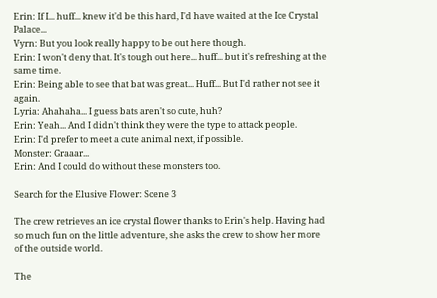Erin: If I... huff... knew it'd be this hard, I'd have waited at the Ice Crystal Palace...
Vyrn: But you look really happy to be out here though.
Erin: I won't deny that. It's tough out here... huff... but it's refreshing at the same time.
Erin: Being able to see that bat was great... Huff... But I'd rather not see it again.
Lyria: Ahahaha... I guess bats aren't so cute, huh?
Erin: Yeah... And I didn't think they were the type to attack people.
Erin: I'd prefer to meet a cute animal next, if possible.
Monster: Graaar...
Erin: And I could do without these monsters too.

Search for the Elusive Flower: Scene 3

The crew retrieves an ice crystal flower thanks to Erin's help. Having had so much fun on the little adventure, she asks the crew to show her more of the outside world.

The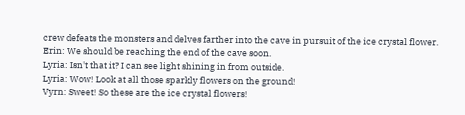crew defeats the monsters and delves farther into the cave in pursuit of the ice crystal flower.
Erin: We should be reaching the end of the cave soon.
Lyria: Isn't that it? I can see light shining in from outside.
Lyria: Wow! Look at all those sparkly flowers on the ground!
Vyrn: Sweet! So these are the ice crystal flowers!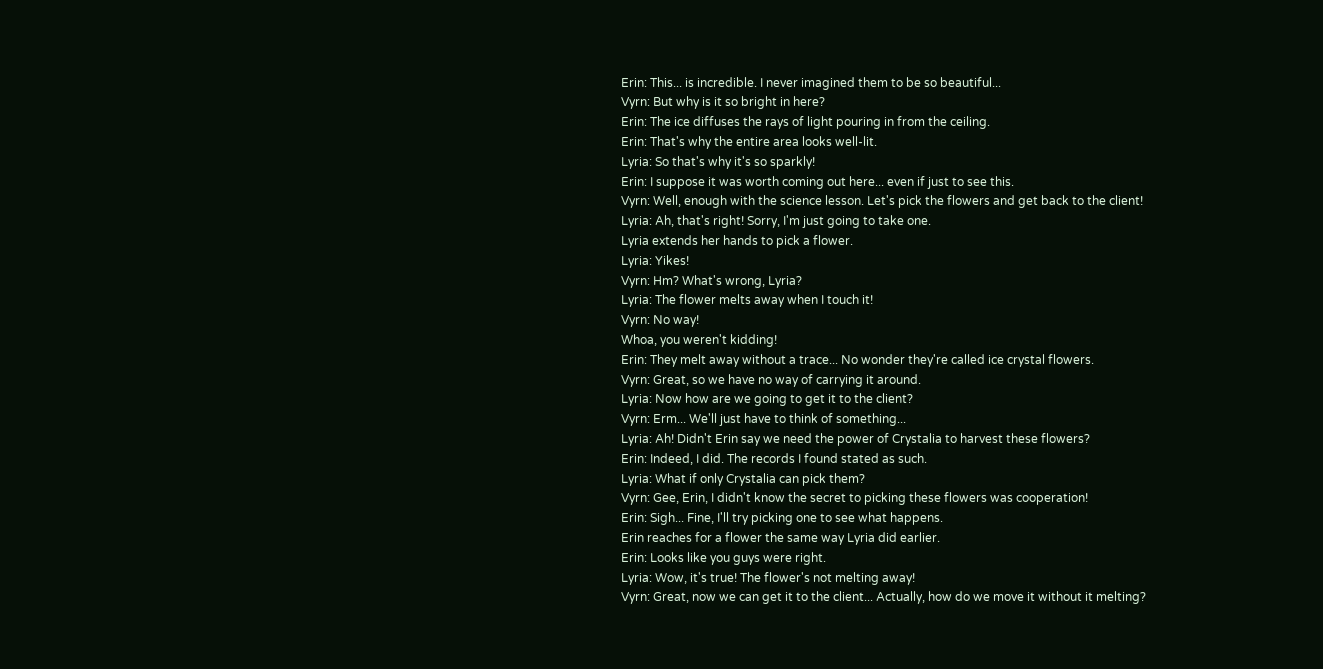Erin: This... is incredible. I never imagined them to be so beautiful...
Vyrn: But why is it so bright in here?
Erin: The ice diffuses the rays of light pouring in from the ceiling.
Erin: That's why the entire area looks well-lit.
Lyria: So that's why it's so sparkly!
Erin: I suppose it was worth coming out here... even if just to see this.
Vyrn: Well, enough with the science lesson. Let's pick the flowers and get back to the client!
Lyria: Ah, that's right! Sorry, I'm just going to take one.
Lyria extends her hands to pick a flower.
Lyria: Yikes!
Vyrn: Hm? What's wrong, Lyria?
Lyria: The flower melts away when I touch it!
Vyrn: No way!
Whoa, you weren't kidding!
Erin: They melt away without a trace... No wonder they're called ice crystal flowers.
Vyrn: Great, so we have no way of carrying it around.
Lyria: Now how are we going to get it to the client?
Vyrn: Erm... We'll just have to think of something...
Lyria: Ah! Didn't Erin say we need the power of Crystalia to harvest these flowers?
Erin: Indeed, I did. The records I found stated as such.
Lyria: What if only Crystalia can pick them?
Vyrn: Gee, Erin, I didn't know the secret to picking these flowers was cooperation!
Erin: Sigh... Fine, I'll try picking one to see what happens.
Erin reaches for a flower the same way Lyria did earlier.
Erin: Looks like you guys were right.
Lyria: Wow, it's true! The flower's not melting away!
Vyrn: Great, now we can get it to the client... Actually, how do we move it without it melting?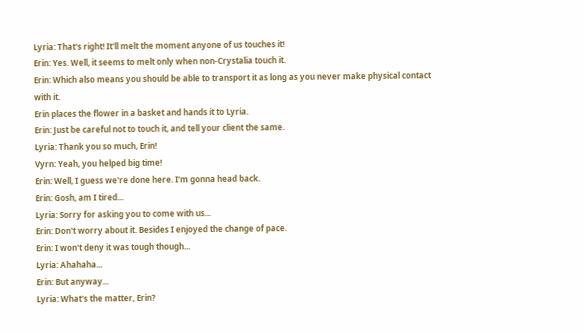Lyria: That's right! It'll melt the moment anyone of us touches it!
Erin: Yes. Well, it seems to melt only when non-Crystalia touch it.
Erin: Which also means you should be able to transport it as long as you never make physical contact with it.
Erin places the flower in a basket and hands it to Lyria.
Erin: Just be careful not to touch it, and tell your client the same.
Lyria: Thank you so much, Erin!
Vyrn: Yeah, you helped big time!
Erin: Well, I guess we're done here. I'm gonna head back.
Erin: Gosh, am I tired...
Lyria: Sorry for asking you to come with us...
Erin: Don't worry about it. Besides I enjoyed the change of pace.
Erin: I won't deny it was tough though...
Lyria: Ahahaha...
Erin: But anyway...
Lyria: What's the matter, Erin?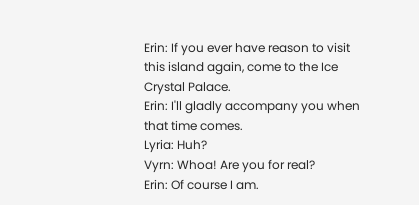Erin: If you ever have reason to visit this island again, come to the Ice Crystal Palace.
Erin: I'll gladly accompany you when that time comes.
Lyria: Huh?
Vyrn: Whoa! Are you for real?
Erin: Of course I am.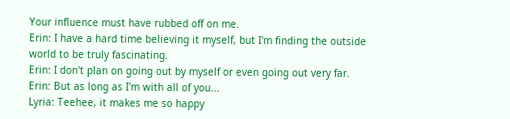Your influence must have rubbed off on me.
Erin: I have a hard time believing it myself, but I'm finding the outside world to be truly fascinating.
Erin: I don't plan on going out by myself or even going out very far.
Erin: But as long as I'm with all of you...
Lyria: Teehee, it makes me so happy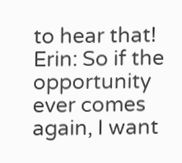to hear that!
Erin: So if the opportunity ever comes again, I want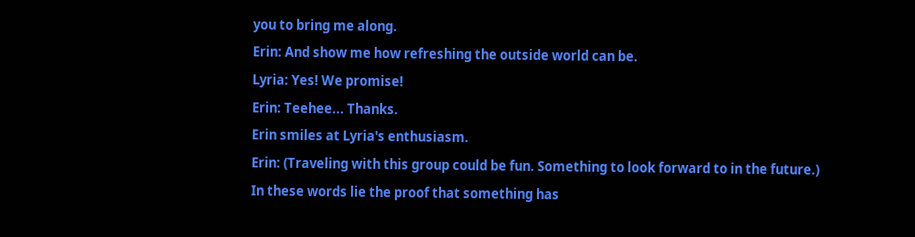you to bring me along.
Erin: And show me how refreshing the outside world can be.
Lyria: Yes! We promise!
Erin: Teehee... Thanks.
Erin smiles at Lyria's enthusiasm.
Erin: (Traveling with this group could be fun. Something to look forward to in the future.)
In these words lie the proof that something has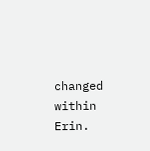changed within Erin.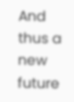And thus a new future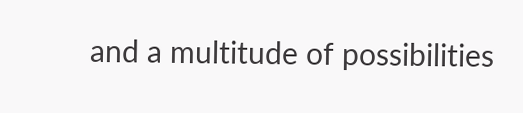and a multitude of possibilities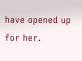have opened up for her.